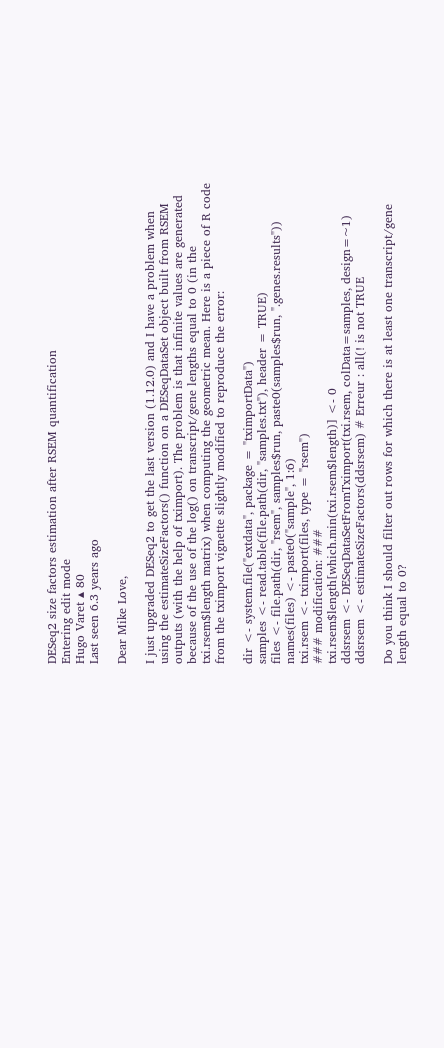DESeq2 size factors estimation after RSEM quantification
Entering edit mode
Hugo Varet ▴ 80
Last seen 6.3 years ago

Dear Mike Love,

I just upgraded DESeq2 to get the last version (1.12.0) and I have a problem when using the estimateSizeFactors() function on a DESeqDataSet object built from RSEM outputs (with the help of tximport). The problem is that infinite values are generated because of the use of the log() on transcript/gene lengths equal to 0 (in the txi.rsem$length matrix) when computing the geometric mean. Here is a piece of R code from the tximport vignette slightly modified to reproduce the error:

dir <- system.file("extdata", package = "tximportData")
samples <- read.table(file.path(dir, "samples.txt"), header = TRUE)
files <- file.path(dir, "rsem", samples$run, paste0(samples$run, ".genes.results"))
names(files) <- paste0("sample", 1:6)
txi.rsem <- tximport(files, type = "rsem")
### modification: ###
txi.rsem$length[which.min(txi.rsem$length)] <- 0
ddsrsem <- DESeqDataSetFromTximport(txi.rsem, colData=samples, design=~1)
ddsrsem <- estimateSizeFactors(ddsrsem) # Erreur : all(! is not TRUE

Do you think I should filter out rows for which there is at least one transcript/gene length equal to 0?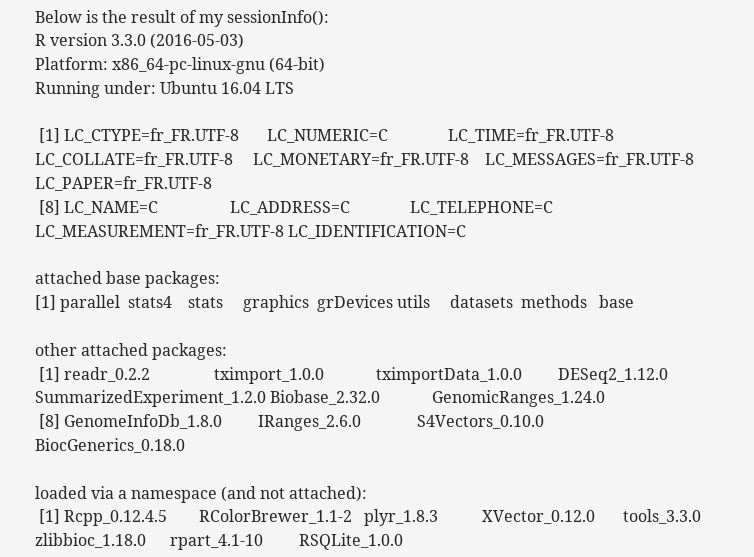Below is the result of my sessionInfo():
R version 3.3.0 (2016-05-03)
Platform: x86_64-pc-linux-gnu (64-bit)
Running under: Ubuntu 16.04 LTS

 [1] LC_CTYPE=fr_FR.UTF-8       LC_NUMERIC=C               LC_TIME=fr_FR.UTF-8        LC_COLLATE=fr_FR.UTF-8     LC_MONETARY=fr_FR.UTF-8    LC_MESSAGES=fr_FR.UTF-8    LC_PAPER=fr_FR.UTF-8
 [8] LC_NAME=C                  LC_ADDRESS=C               LC_TELEPHONE=C             LC_MEASUREMENT=fr_FR.UTF-8 LC_IDENTIFICATION=C

attached base packages:
[1] parallel  stats4    stats     graphics  grDevices utils     datasets  methods   base

other attached packages:
 [1] readr_0.2.2                tximport_1.0.0             tximportData_1.0.0         DESeq2_1.12.0              SummarizedExperiment_1.2.0 Biobase_2.32.0             GenomicRanges_1.24.0
 [8] GenomeInfoDb_1.8.0         IRanges_2.6.0              S4Vectors_0.10.0           BiocGenerics_0.18.0

loaded via a namespace (and not attached):
 [1] Rcpp_0.12.4.5        RColorBrewer_1.1-2   plyr_1.8.3           XVector_0.12.0       tools_3.3.0          zlibbioc_1.18.0      rpart_4.1-10         RSQLite_1.0.0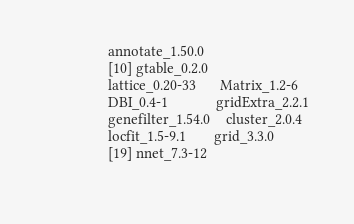annotate_1.50.0
[10] gtable_0.2.0         lattice_0.20-33      Matrix_1.2-6         DBI_0.4-1            gridExtra_2.2.1      genefilter_1.54.0    cluster_2.0.4        locfit_1.5-9.1       grid_3.3.0
[19] nnet_7.3-12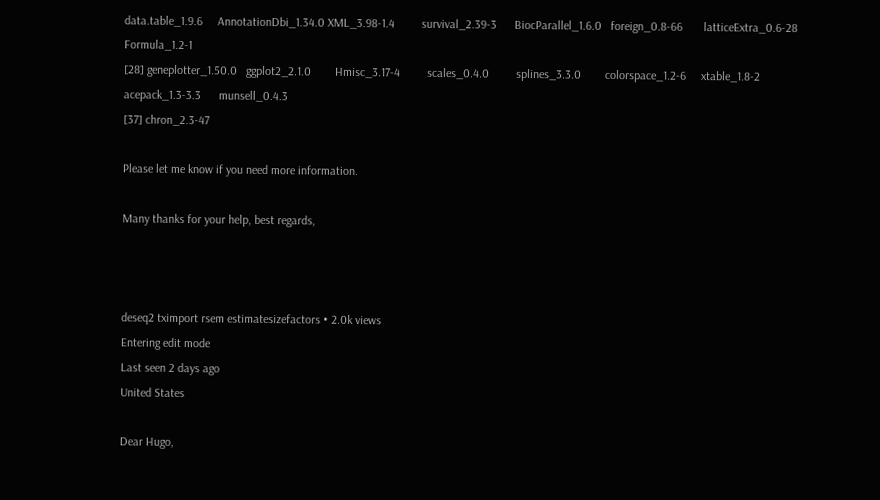data.table_1.9.6     AnnotationDbi_1.34.0 XML_3.98-1.4         survival_2.39-3      BiocParallel_1.6.0   foreign_0.8-66       latticeExtra_0.6-28  Formula_1.2-1
[28] geneplotter_1.50.0   ggplot2_2.1.0        Hmisc_3.17-4         scales_0.4.0         splines_3.3.0        colorspace_1.2-6     xtable_1.8-2         acepack_1.3-3.3      munsell_0.4.3
[37] chron_2.3-47

Please let me know if you need more information.

Many thanks for your help, best regards,



deseq2 tximport rsem estimatesizefactors • 2.0k views
Entering edit mode
Last seen 2 days ago
United States

Dear Hugo,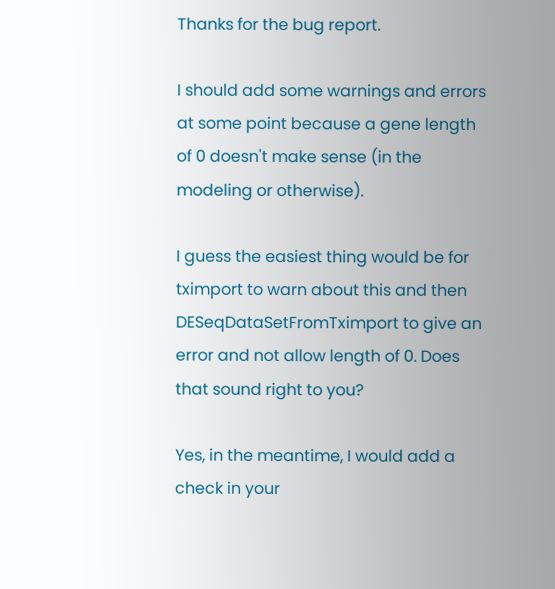Thanks for the bug report.

I should add some warnings and errors at some point because a gene length of 0 doesn't make sense (in the modeling or otherwise).

I guess the easiest thing would be for tximport to warn about this and then DESeqDataSetFromTximport to give an error and not allow length of 0. Does that sound right to you?

Yes, in the meantime, I would add a check in your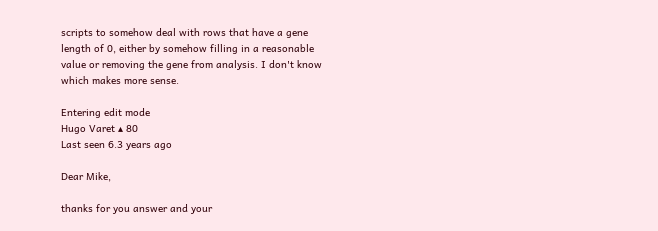scripts to somehow deal with rows that have a gene length of 0, either by somehow filling in a reasonable value or removing the gene from analysis. I don't know which makes more sense.

Entering edit mode
Hugo Varet ▴ 80
Last seen 6.3 years ago

Dear Mike,

thanks for you answer and your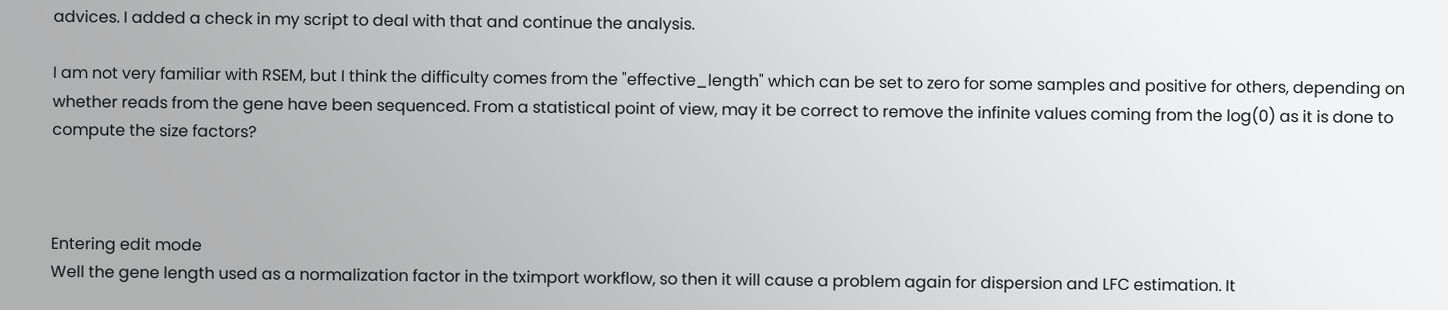advices. I added a check in my script to deal with that and continue the analysis.

I am not very familiar with RSEM, but I think the difficulty comes from the "effective_length" which can be set to zero for some samples and positive for others, depending on whether reads from the gene have been sequenced. From a statistical point of view, may it be correct to remove the infinite values coming from the log(0) as it is done to compute the size factors?



Entering edit mode
Well the gene length used as a normalization factor in the tximport workflow, so then it will cause a problem again for dispersion and LFC estimation. It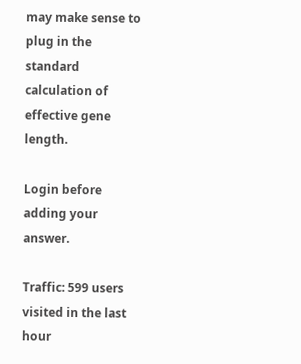may make sense to plug in the standard calculation of effective gene length.

Login before adding your answer.

Traffic: 599 users visited in the last hour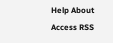Help About
Access RSS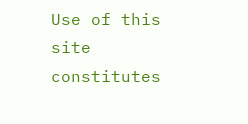Use of this site constitutes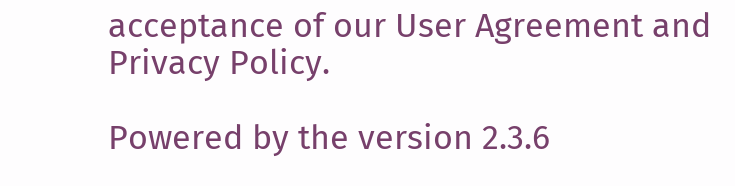acceptance of our User Agreement and Privacy Policy.

Powered by the version 2.3.6